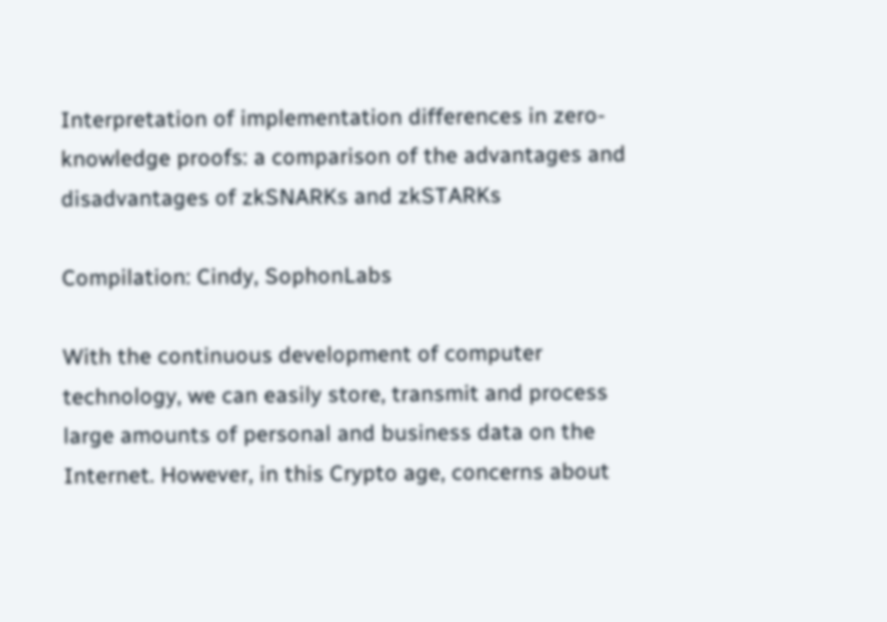Interpretation of implementation differences in zero-knowledge proofs: a comparison of the advantages and disadvantages of zkSNARKs and zkSTARKs

Compilation: Cindy, SophonLabs

With the continuous development of computer technology, we can easily store, transmit and process large amounts of personal and business data on the Internet. However, in this Crypto age, concerns about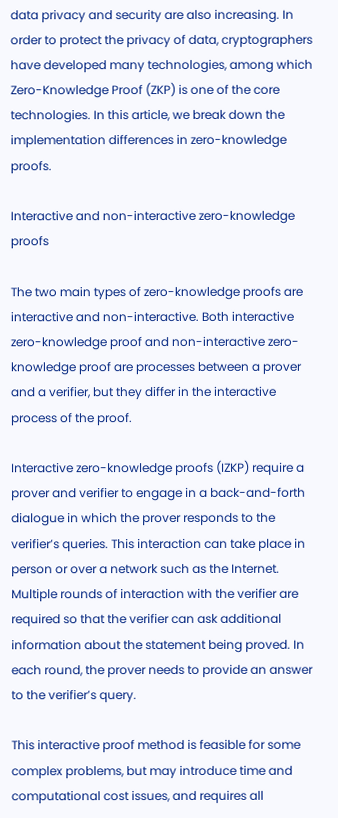data privacy and security are also increasing. In order to protect the privacy of data, cryptographers have developed many technologies, among which Zero-Knowledge Proof (ZKP) is one of the core technologies. In this article, we break down the implementation differences in zero-knowledge proofs.

Interactive and non-interactive zero-knowledge proofs

The two main types of zero-knowledge proofs are interactive and non-interactive. Both interactive zero-knowledge proof and non-interactive zero-knowledge proof are processes between a prover and a verifier, but they differ in the interactive process of the proof.

Interactive zero-knowledge proofs (IZKP) require a prover and verifier to engage in a back-and-forth dialogue in which the prover responds to the verifier’s queries. This interaction can take place in person or over a network such as the Internet. Multiple rounds of interaction with the verifier are required so that the verifier can ask additional information about the statement being proved. In each round, the prover needs to provide an answer to the verifier’s query.

This interactive proof method is feasible for some complex problems, but may introduce time and computational cost issues, and requires all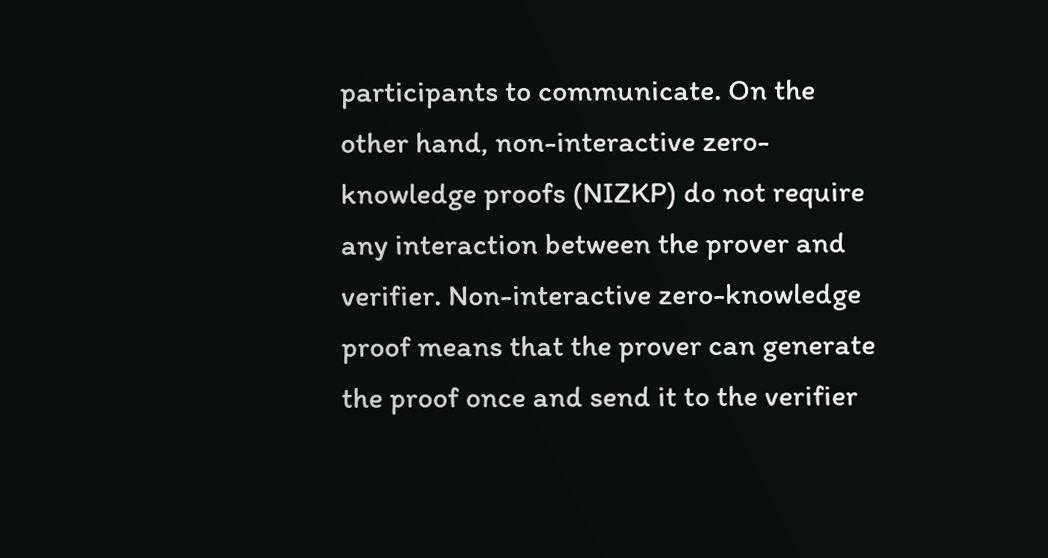participants to communicate. On the other hand, non-interactive zero-knowledge proofs (NIZKP) do not require any interaction between the prover and verifier. Non-interactive zero-knowledge proof means that the prover can generate the proof once and send it to the verifier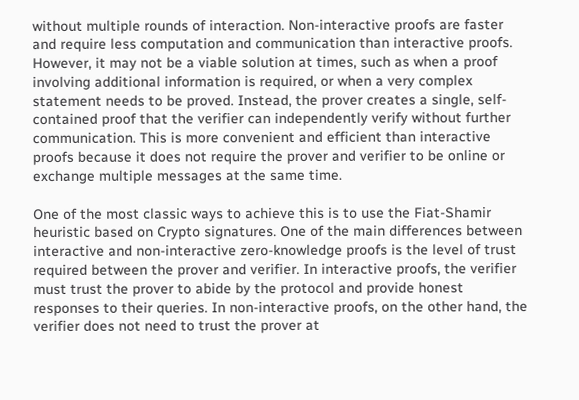without multiple rounds of interaction. Non-interactive proofs are faster and require less computation and communication than interactive proofs. However, it may not be a viable solution at times, such as when a proof involving additional information is required, or when a very complex statement needs to be proved. Instead, the prover creates a single, self-contained proof that the verifier can independently verify without further communication. This is more convenient and efficient than interactive proofs because it does not require the prover and verifier to be online or exchange multiple messages at the same time.

One of the most classic ways to achieve this is to use the Fiat-Shamir heuristic based on Crypto signatures. One of the main differences between interactive and non-interactive zero-knowledge proofs is the level of trust required between the prover and verifier. In interactive proofs, the verifier must trust the prover to abide by the protocol and provide honest responses to their queries. In non-interactive proofs, on the other hand, the verifier does not need to trust the prover at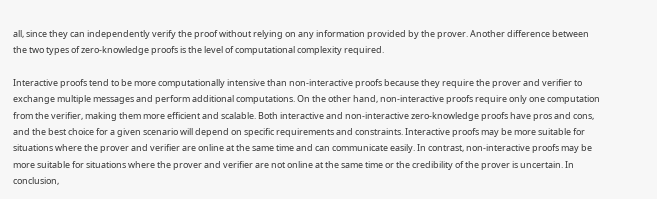all, since they can independently verify the proof without relying on any information provided by the prover. Another difference between the two types of zero-knowledge proofs is the level of computational complexity required.

Interactive proofs tend to be more computationally intensive than non-interactive proofs because they require the prover and verifier to exchange multiple messages and perform additional computations. On the other hand, non-interactive proofs require only one computation from the verifier, making them more efficient and scalable. Both interactive and non-interactive zero-knowledge proofs have pros and cons, and the best choice for a given scenario will depend on specific requirements and constraints. Interactive proofs may be more suitable for situations where the prover and verifier are online at the same time and can communicate easily. In contrast, non-interactive proofs may be more suitable for situations where the prover and verifier are not online at the same time or the credibility of the prover is uncertain. In conclusion,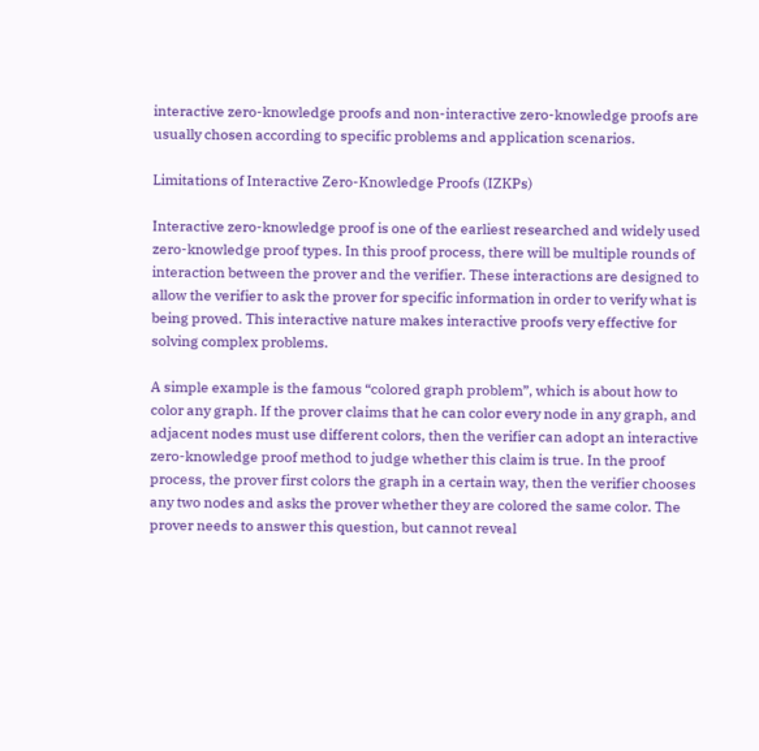interactive zero-knowledge proofs and non-interactive zero-knowledge proofs are usually chosen according to specific problems and application scenarios.

Limitations of Interactive Zero-Knowledge Proofs (IZKPs)

Interactive zero-knowledge proof is one of the earliest researched and widely used zero-knowledge proof types. In this proof process, there will be multiple rounds of interaction between the prover and the verifier. These interactions are designed to allow the verifier to ask the prover for specific information in order to verify what is being proved. This interactive nature makes interactive proofs very effective for solving complex problems.

A simple example is the famous “colored graph problem”, which is about how to color any graph. If the prover claims that he can color every node in any graph, and adjacent nodes must use different colors, then the verifier can adopt an interactive zero-knowledge proof method to judge whether this claim is true. In the proof process, the prover first colors the graph in a certain way, then the verifier chooses any two nodes and asks the prover whether they are colored the same color. The prover needs to answer this question, but cannot reveal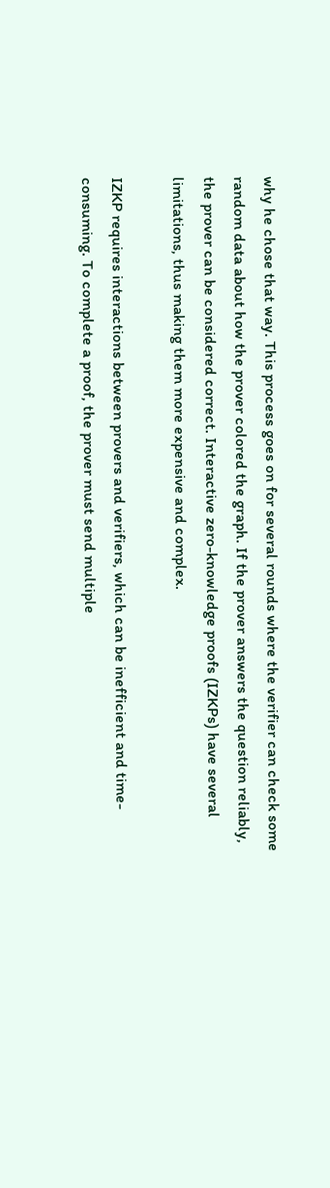why he chose that way. This process goes on for several rounds where the verifier can check some random data about how the prover colored the graph. If the prover answers the question reliably, the prover can be considered correct. Interactive zero-knowledge proofs (IZKPs) have several limitations, thus making them more expensive and complex.

IZKP requires interactions between provers and verifiers, which can be inefficient and time-consuming. To complete a proof, the prover must send multiple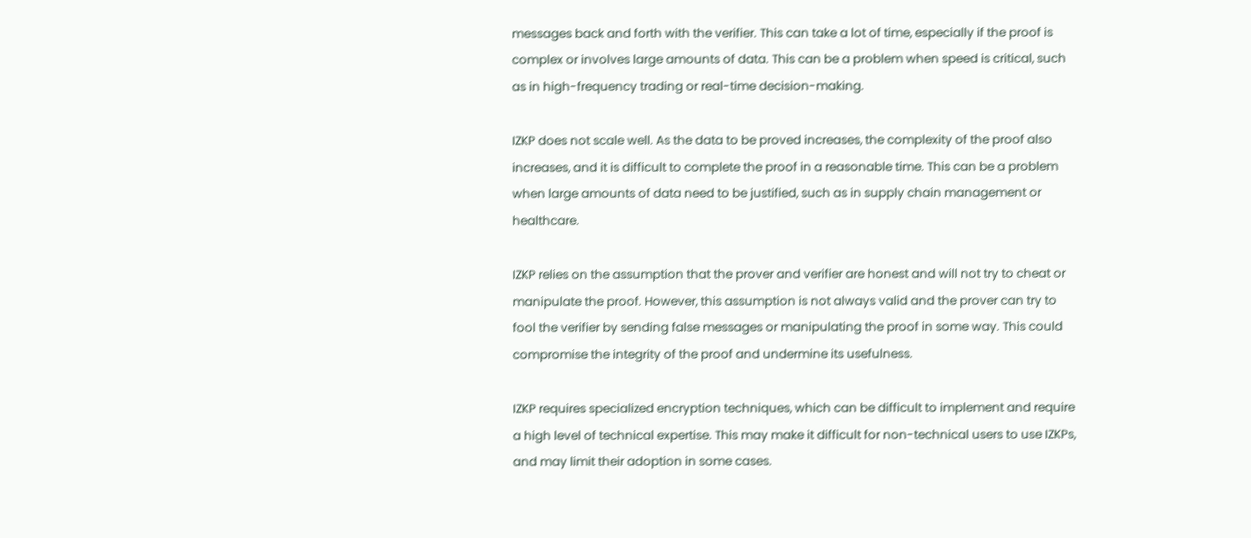messages back and forth with the verifier. This can take a lot of time, especially if the proof is complex or involves large amounts of data. This can be a problem when speed is critical, such as in high-frequency trading or real-time decision-making.

IZKP does not scale well. As the data to be proved increases, the complexity of the proof also increases, and it is difficult to complete the proof in a reasonable time. This can be a problem when large amounts of data need to be justified, such as in supply chain management or healthcare.

IZKP relies on the assumption that the prover and verifier are honest and will not try to cheat or manipulate the proof. However, this assumption is not always valid and the prover can try to fool the verifier by sending false messages or manipulating the proof in some way. This could compromise the integrity of the proof and undermine its usefulness.

IZKP requires specialized encryption techniques, which can be difficult to implement and require a high level of technical expertise. This may make it difficult for non-technical users to use IZKPs, and may limit their adoption in some cases.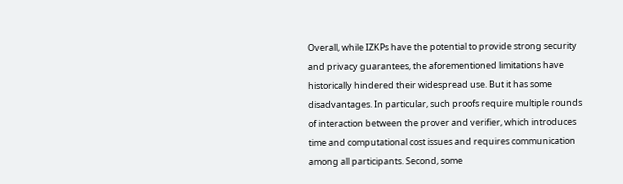Overall, while IZKPs have the potential to provide strong security and privacy guarantees, the aforementioned limitations have historically hindered their widespread use. But it has some disadvantages. In particular, such proofs require multiple rounds of interaction between the prover and verifier, which introduces time and computational cost issues and requires communication among all participants. Second, some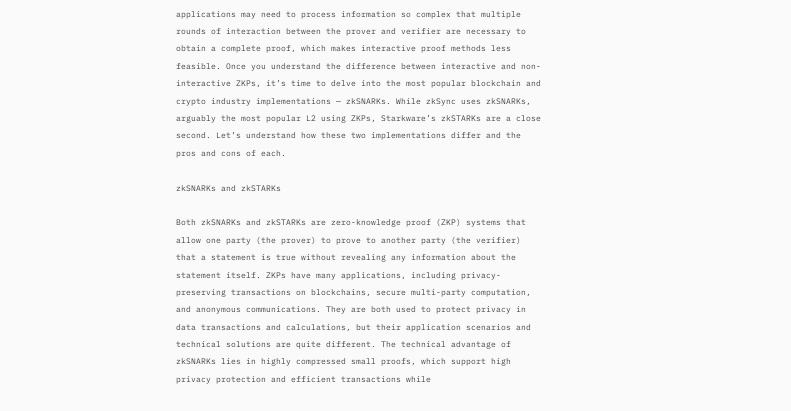applications may need to process information so complex that multiple rounds of interaction between the prover and verifier are necessary to obtain a complete proof, which makes interactive proof methods less feasible. Once you understand the difference between interactive and non-interactive ZKPs, it’s time to delve into the most popular blockchain and crypto industry implementations — zkSNARKs. While zkSync uses zkSNARKs, arguably the most popular L2 using ZKPs, Starkware’s zkSTARKs are a close second. Let’s understand how these two implementations differ and the pros and cons of each.

zkSNARKs and zkSTARKs

Both zkSNARKs and zkSTARKs are zero-knowledge proof (ZKP) systems that allow one party (the prover) to prove to another party (the verifier) that a statement is true without revealing any information about the statement itself. ZKPs have many applications, including privacy-preserving transactions on blockchains, secure multi-party computation, and anonymous communications. They are both used to protect privacy in data transactions and calculations, but their application scenarios and technical solutions are quite different. The technical advantage of zkSNARKs lies in highly compressed small proofs, which support high privacy protection and efficient transactions while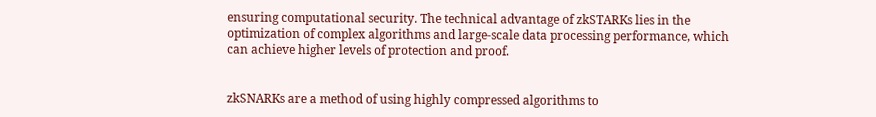ensuring computational security. The technical advantage of zkSTARKs lies in the optimization of complex algorithms and large-scale data processing performance, which can achieve higher levels of protection and proof.


zkSNARKs are a method of using highly compressed algorithms to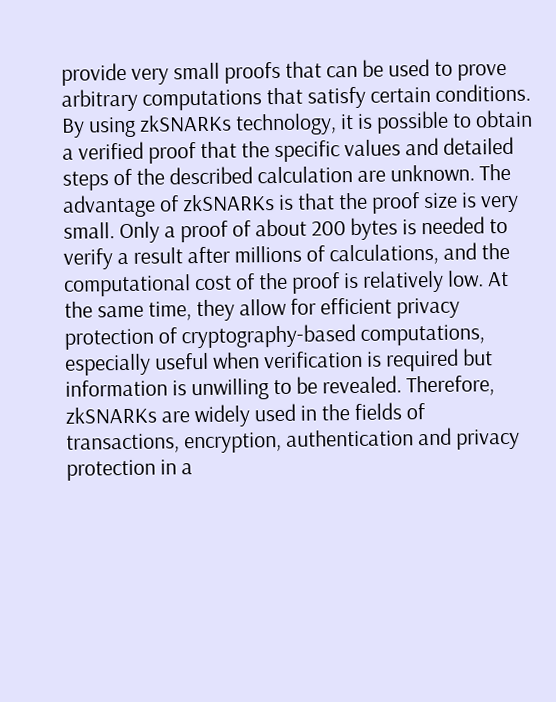provide very small proofs that can be used to prove arbitrary computations that satisfy certain conditions. By using zkSNARKs technology, it is possible to obtain a verified proof that the specific values and detailed steps of the described calculation are unknown. The advantage of zkSNARKs is that the proof size is very small. Only a proof of about 200 bytes is needed to verify a result after millions of calculations, and the computational cost of the proof is relatively low. At the same time, they allow for efficient privacy protection of cryptography-based computations, especially useful when verification is required but information is unwilling to be revealed. Therefore, zkSNARKs are widely used in the fields of transactions, encryption, authentication and privacy protection in a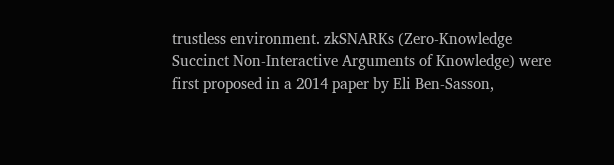trustless environment. zkSNARKs (Zero-Knowledge Succinct Non-Interactive Arguments of Knowledge) were first proposed in a 2014 paper by Eli Ben-Sasson,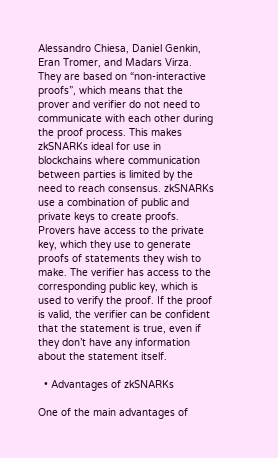Alessandro Chiesa, Daniel Genkin, Eran Tromer, and Madars Virza. They are based on “non-interactive proofs”, which means that the prover and verifier do not need to communicate with each other during the proof process. This makes zkSNARKs ideal for use in blockchains where communication between parties is limited by the need to reach consensus. zkSNARKs use a combination of public and private keys to create proofs. Provers have access to the private key, which they use to generate proofs of statements they wish to make. The verifier has access to the corresponding public key, which is used to verify the proof. If the proof is valid, the verifier can be confident that the statement is true, even if they don’t have any information about the statement itself.

  • Advantages of zkSNARKs

One of the main advantages of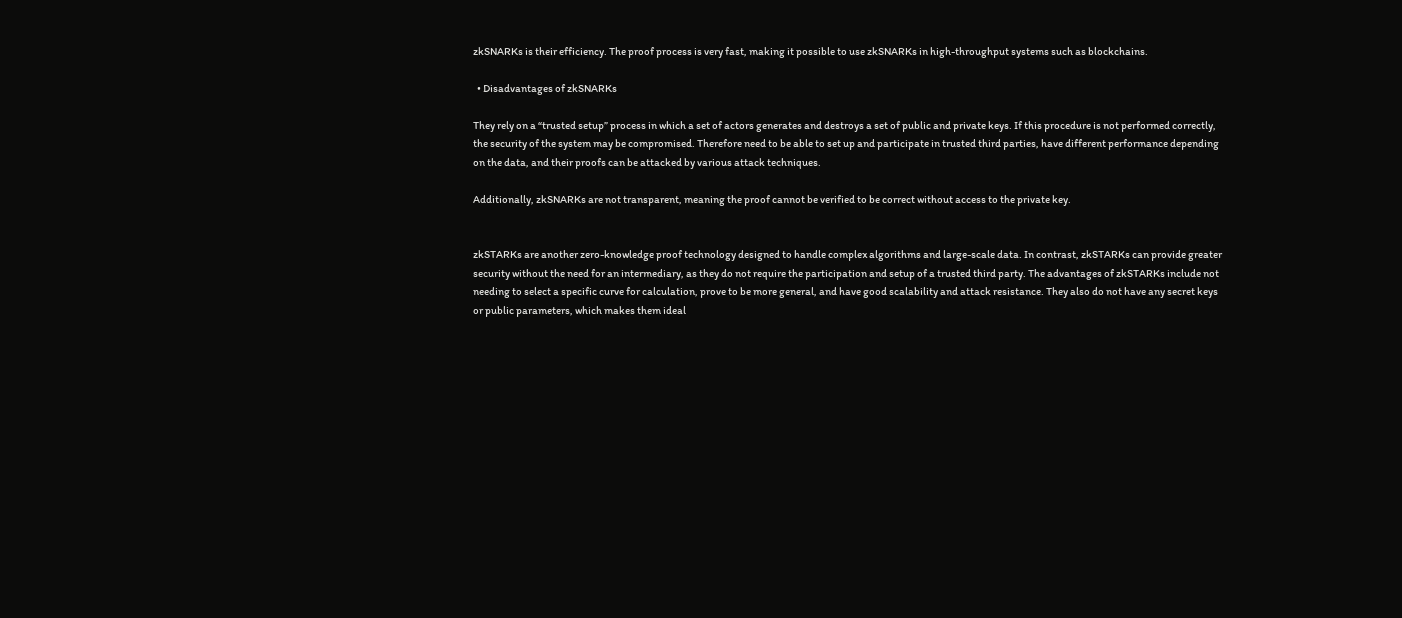zkSNARKs is their efficiency. The proof process is very fast, making it possible to use zkSNARKs in high-throughput systems such as blockchains.

  • Disadvantages of zkSNARKs

They rely on a “trusted setup” process in which a set of actors generates and destroys a set of public and private keys. If this procedure is not performed correctly, the security of the system may be compromised. Therefore need to be able to set up and participate in trusted third parties, have different performance depending on the data, and their proofs can be attacked by various attack techniques.

Additionally, zkSNARKs are not transparent, meaning the proof cannot be verified to be correct without access to the private key.


zkSTARKs are another zero-knowledge proof technology designed to handle complex algorithms and large-scale data. In contrast, zkSTARKs can provide greater security without the need for an intermediary, as they do not require the participation and setup of a trusted third party. The advantages of zkSTARKs include not needing to select a specific curve for calculation, prove to be more general, and have good scalability and attack resistance. They also do not have any secret keys or public parameters, which makes them ideal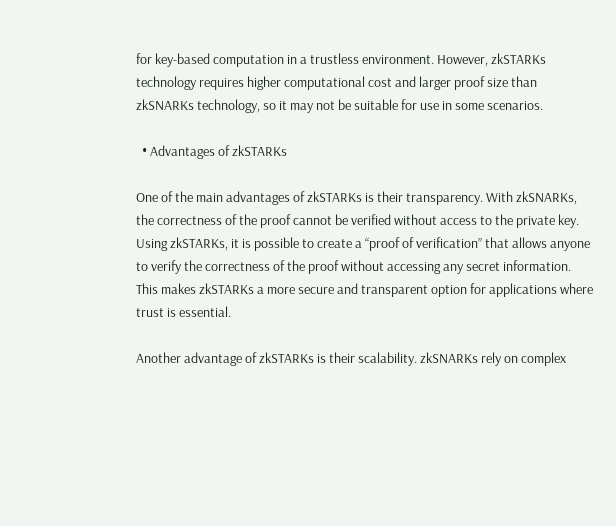for key-based computation in a trustless environment. However, zkSTARKs technology requires higher computational cost and larger proof size than zkSNARKs technology, so it may not be suitable for use in some scenarios.

  • Advantages of zkSTARKs

One of the main advantages of zkSTARKs is their transparency. With zkSNARKs, the correctness of the proof cannot be verified without access to the private key. Using zkSTARKs, it is possible to create a “proof of verification” that allows anyone to verify the correctness of the proof without accessing any secret information. This makes zkSTARKs a more secure and transparent option for applications where trust is essential.

Another advantage of zkSTARKs is their scalability. zkSNARKs rely on complex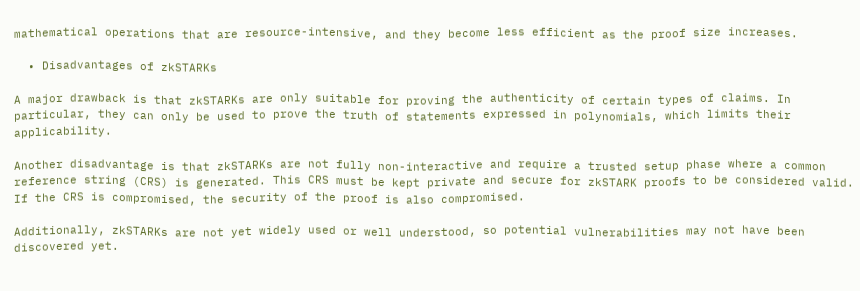mathematical operations that are resource-intensive, and they become less efficient as the proof size increases.

  • Disadvantages of zkSTARKs

A major drawback is that zkSTARKs are only suitable for proving the authenticity of certain types of claims. In particular, they can only be used to prove the truth of statements expressed in polynomials, which limits their applicability.

Another disadvantage is that zkSTARKs are not fully non-interactive and require a trusted setup phase where a common reference string (CRS) is generated. This CRS must be kept private and secure for zkSTARK proofs to be considered valid. If the CRS is compromised, the security of the proof is also compromised.

Additionally, zkSTARKs are not yet widely used or well understood, so potential vulnerabilities may not have been discovered yet.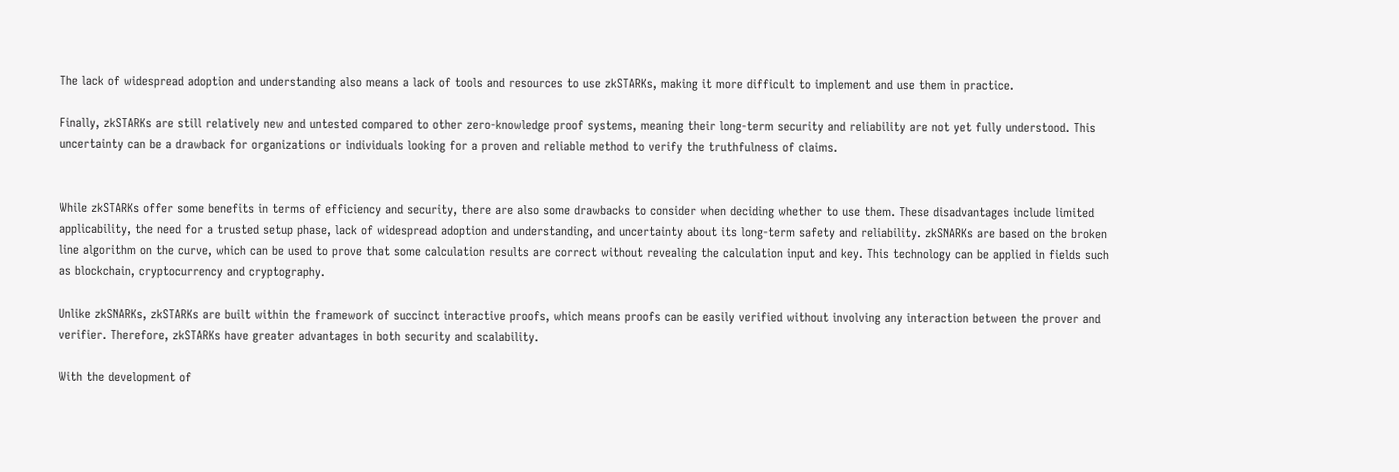The lack of widespread adoption and understanding also means a lack of tools and resources to use zkSTARKs, making it more difficult to implement and use them in practice.

Finally, zkSTARKs are still relatively new and untested compared to other zero-knowledge proof systems, meaning their long-term security and reliability are not yet fully understood. This uncertainty can be a drawback for organizations or individuals looking for a proven and reliable method to verify the truthfulness of claims.


While zkSTARKs offer some benefits in terms of efficiency and security, there are also some drawbacks to consider when deciding whether to use them. These disadvantages include limited applicability, the need for a trusted setup phase, lack of widespread adoption and understanding, and uncertainty about its long-term safety and reliability. zkSNARKs are based on the broken line algorithm on the curve, which can be used to prove that some calculation results are correct without revealing the calculation input and key. This technology can be applied in fields such as blockchain, cryptocurrency and cryptography.

Unlike zkSNARKs, zkSTARKs are built within the framework of succinct interactive proofs, which means proofs can be easily verified without involving any interaction between the prover and verifier. Therefore, zkSTARKs have greater advantages in both security and scalability.

With the development of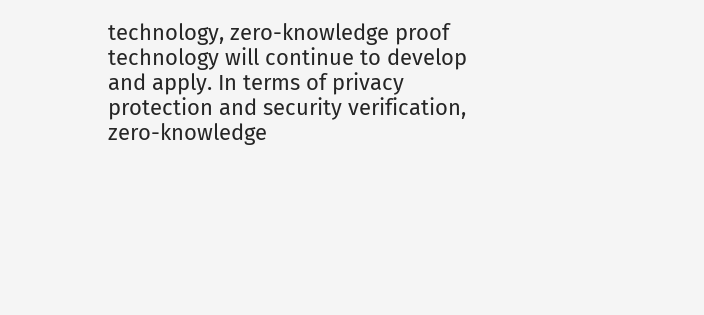technology, zero-knowledge proof technology will continue to develop and apply. In terms of privacy protection and security verification, zero-knowledge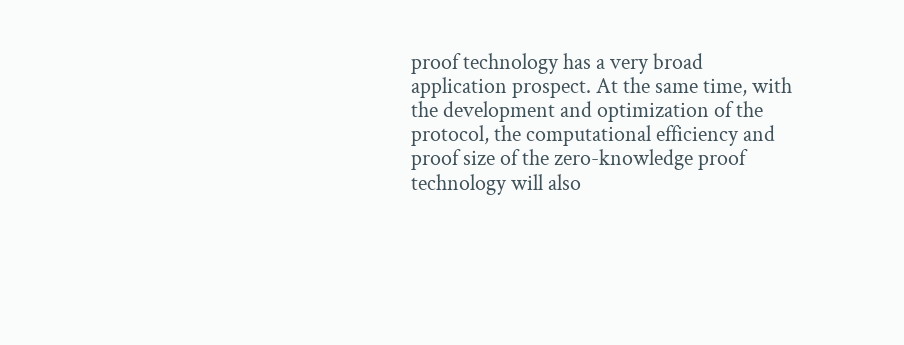proof technology has a very broad application prospect. At the same time, with the development and optimization of the protocol, the computational efficiency and proof size of the zero-knowledge proof technology will also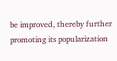be improved, thereby further promoting its popularization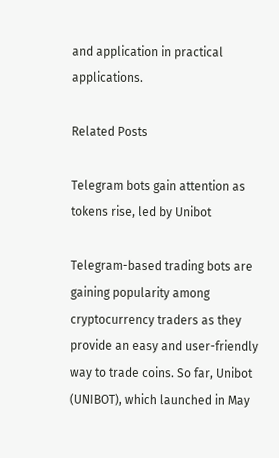and application in practical applications.

Related Posts

Telegram bots gain attention as tokens rise, led by Unibot

Telegram-based trading bots are gaining popularity among cryptocurrency traders as they provide an easy and user-friendly way to trade coins. So far, Unibot (UNIBOT), which launched in May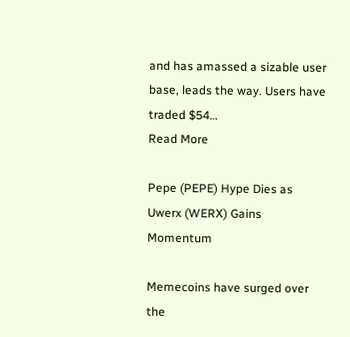and has amassed a sizable user base, leads the way. Users have traded $54…
Read More

Pepe (PEPE) Hype Dies as Uwerx (WERX) Gains Momentum

Memecoins have surged over the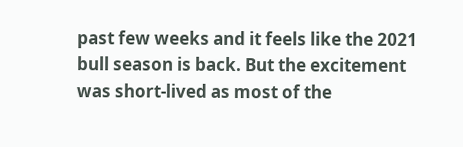past few weeks and it feels like the 2021 bull season is back. But the excitement was short-lived as most of the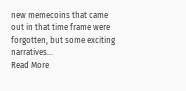new memecoins that came out in that time frame were forgotten, but some exciting narratives…
Read More